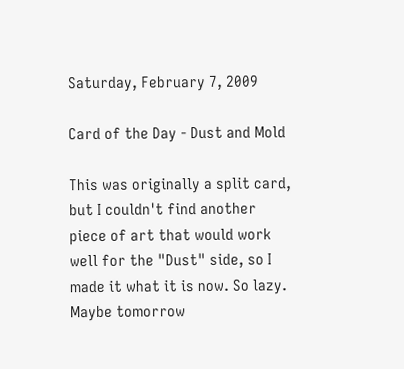Saturday, February 7, 2009

Card of the Day - Dust and Mold

This was originally a split card, but I couldn't find another piece of art that would work well for the "Dust" side, so I made it what it is now. So lazy. Maybe tomorrow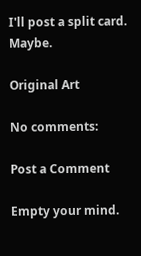I'll post a split card. Maybe.

Original Art

No comments:

Post a Comment

Empty your mind.